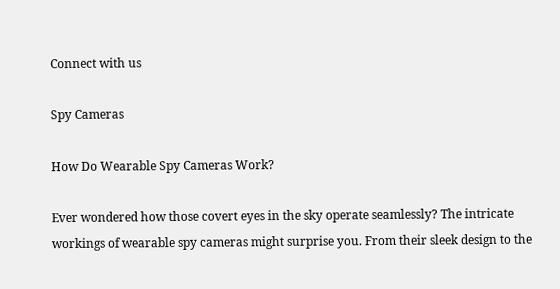Connect with us

Spy Cameras

How Do Wearable Spy Cameras Work?

Ever wondered how those covert eyes in the sky operate seamlessly? The intricate workings of wearable spy cameras might surprise you. From their sleek design to the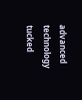advanced technology tucked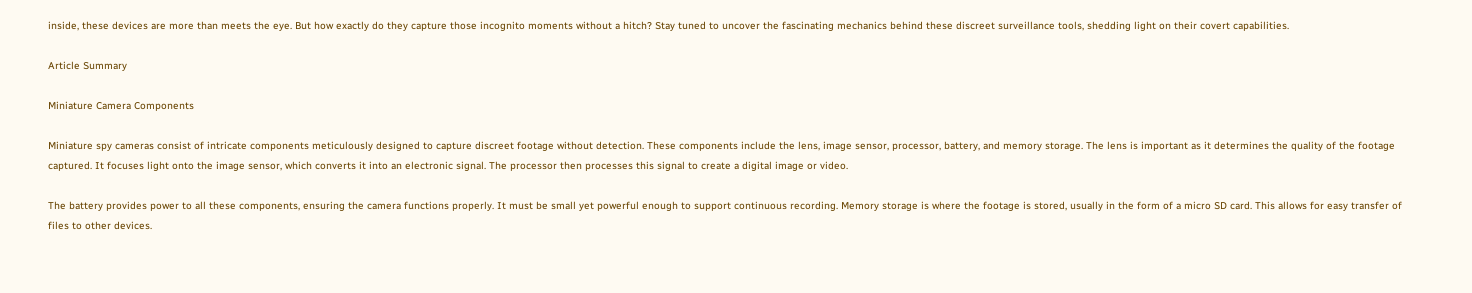inside, these devices are more than meets the eye. But how exactly do they capture those incognito moments without a hitch? Stay tuned to uncover the fascinating mechanics behind these discreet surveillance tools, shedding light on their covert capabilities.

Article Summary

Miniature Camera Components

Miniature spy cameras consist of intricate components meticulously designed to capture discreet footage without detection. These components include the lens, image sensor, processor, battery, and memory storage. The lens is important as it determines the quality of the footage captured. It focuses light onto the image sensor, which converts it into an electronic signal. The processor then processes this signal to create a digital image or video.

The battery provides power to all these components, ensuring the camera functions properly. It must be small yet powerful enough to support continuous recording. Memory storage is where the footage is stored, usually in the form of a micro SD card. This allows for easy transfer of files to other devices.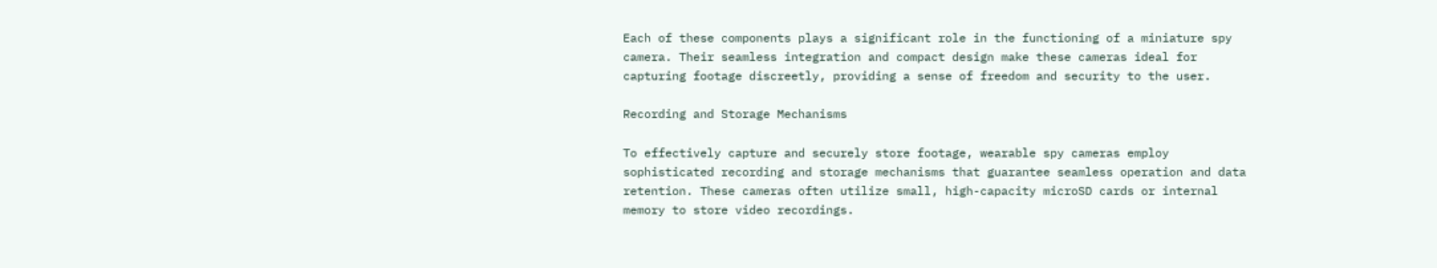Each of these components plays a significant role in the functioning of a miniature spy camera. Their seamless integration and compact design make these cameras ideal for capturing footage discreetly, providing a sense of freedom and security to the user.

Recording and Storage Mechanisms

To effectively capture and securely store footage, wearable spy cameras employ sophisticated recording and storage mechanisms that guarantee seamless operation and data retention. These cameras often utilize small, high-capacity microSD cards or internal memory to store video recordings.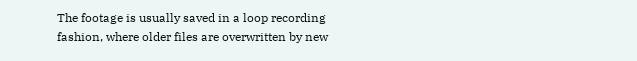The footage is usually saved in a loop recording fashion, where older files are overwritten by new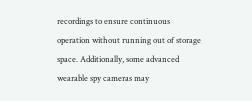recordings to ensure continuous operation without running out of storage space. Additionally, some advanced wearable spy cameras may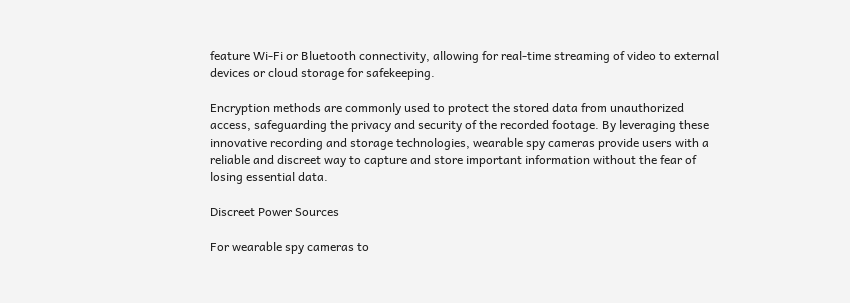feature Wi-Fi or Bluetooth connectivity, allowing for real-time streaming of video to external devices or cloud storage for safekeeping.

Encryption methods are commonly used to protect the stored data from unauthorized access, safeguarding the privacy and security of the recorded footage. By leveraging these innovative recording and storage technologies, wearable spy cameras provide users with a reliable and discreet way to capture and store important information without the fear of losing essential data.

Discreet Power Sources

For wearable spy cameras to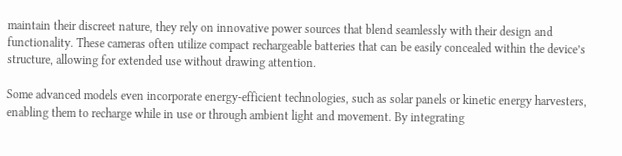maintain their discreet nature, they rely on innovative power sources that blend seamlessly with their design and functionality. These cameras often utilize compact rechargeable batteries that can be easily concealed within the device’s structure, allowing for extended use without drawing attention.

Some advanced models even incorporate energy-efficient technologies, such as solar panels or kinetic energy harvesters, enabling them to recharge while in use or through ambient light and movement. By integrating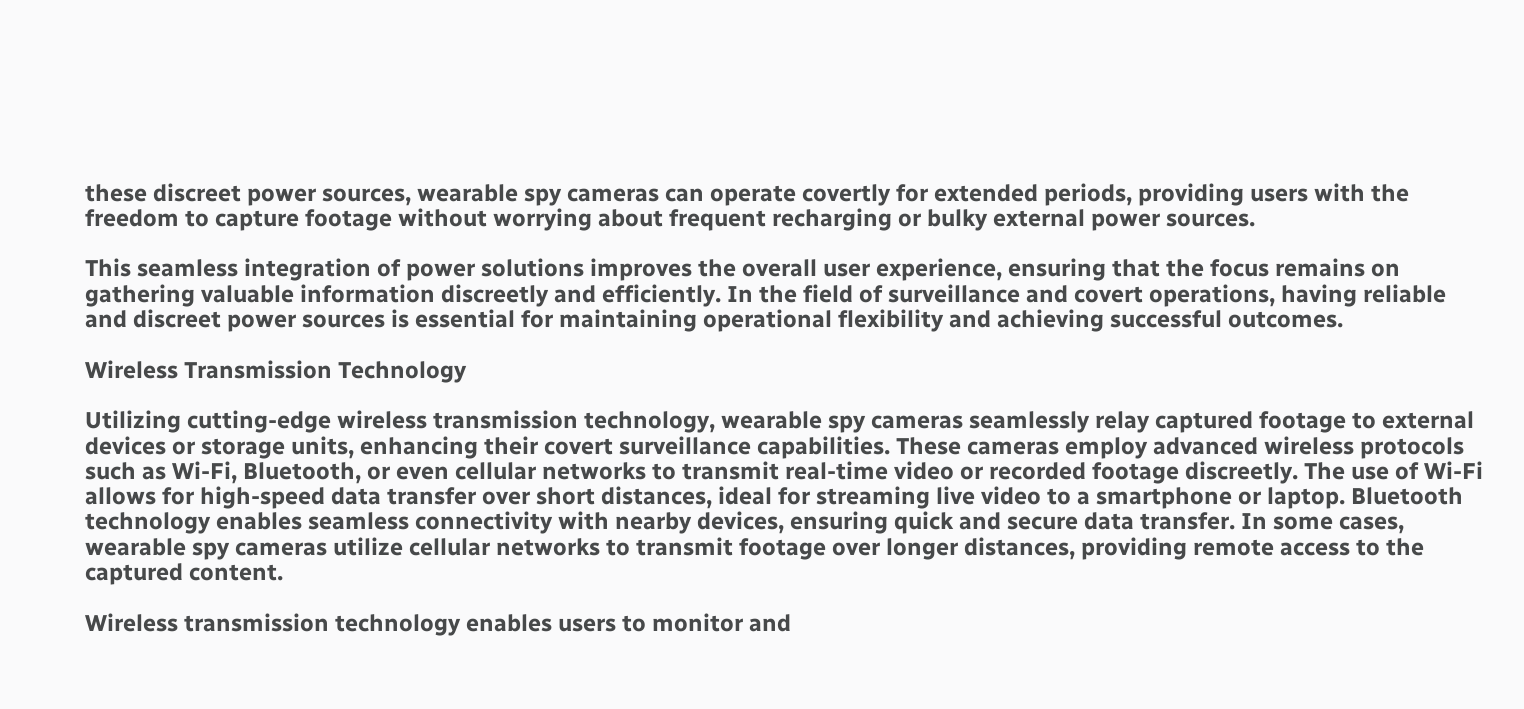these discreet power sources, wearable spy cameras can operate covertly for extended periods, providing users with the freedom to capture footage without worrying about frequent recharging or bulky external power sources.

This seamless integration of power solutions improves the overall user experience, ensuring that the focus remains on gathering valuable information discreetly and efficiently. In the field of surveillance and covert operations, having reliable and discreet power sources is essential for maintaining operational flexibility and achieving successful outcomes.

Wireless Transmission Technology

Utilizing cutting-edge wireless transmission technology, wearable spy cameras seamlessly relay captured footage to external devices or storage units, enhancing their covert surveillance capabilities. These cameras employ advanced wireless protocols such as Wi-Fi, Bluetooth, or even cellular networks to transmit real-time video or recorded footage discreetly. The use of Wi-Fi allows for high-speed data transfer over short distances, ideal for streaming live video to a smartphone or laptop. Bluetooth technology enables seamless connectivity with nearby devices, ensuring quick and secure data transfer. In some cases, wearable spy cameras utilize cellular networks to transmit footage over longer distances, providing remote access to the captured content.

Wireless transmission technology enables users to monitor and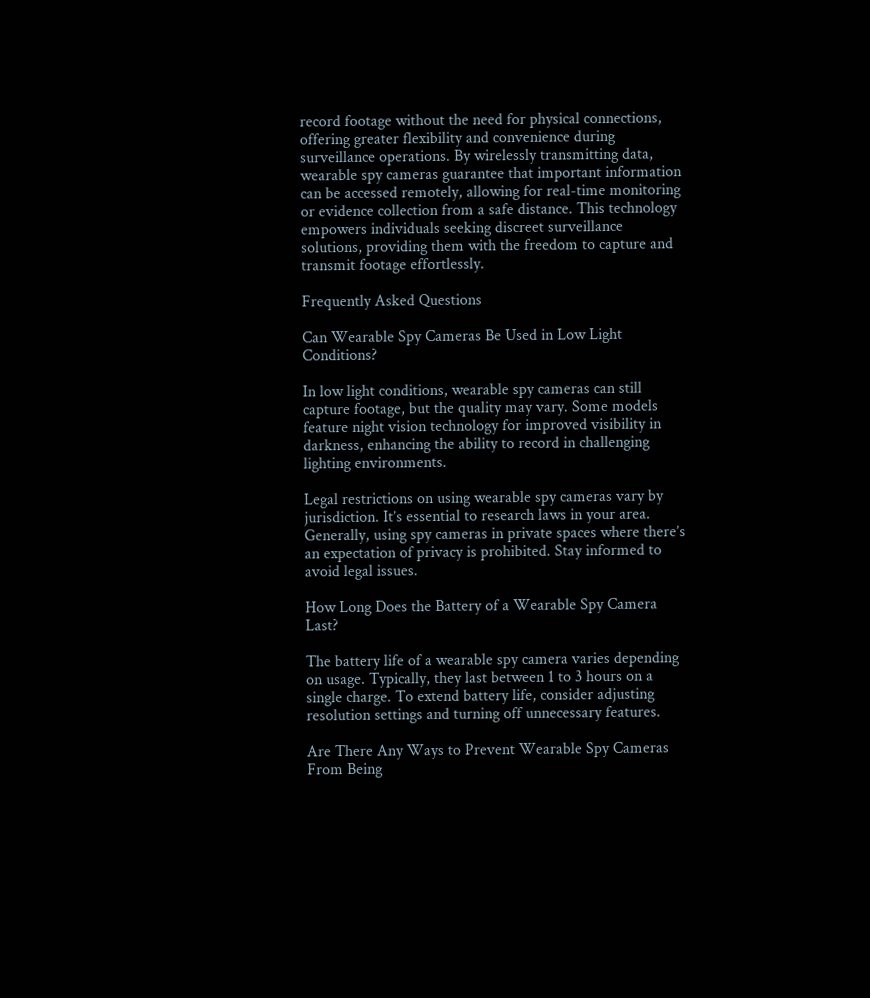record footage without the need for physical connections, offering greater flexibility and convenience during surveillance operations. By wirelessly transmitting data, wearable spy cameras guarantee that important information can be accessed remotely, allowing for real-time monitoring or evidence collection from a safe distance. This technology empowers individuals seeking discreet surveillance solutions, providing them with the freedom to capture and transmit footage effortlessly.

Frequently Asked Questions

Can Wearable Spy Cameras Be Used in Low Light Conditions?

In low light conditions, wearable spy cameras can still capture footage, but the quality may vary. Some models feature night vision technology for improved visibility in darkness, enhancing the ability to record in challenging lighting environments.

Legal restrictions on using wearable spy cameras vary by jurisdiction. It’s essential to research laws in your area. Generally, using spy cameras in private spaces where there’s an expectation of privacy is prohibited. Stay informed to avoid legal issues.

How Long Does the Battery of a Wearable Spy Camera Last?

The battery life of a wearable spy camera varies depending on usage. Typically, they last between 1 to 3 hours on a single charge. To extend battery life, consider adjusting resolution settings and turning off unnecessary features.

Are There Any Ways to Prevent Wearable Spy Cameras From Being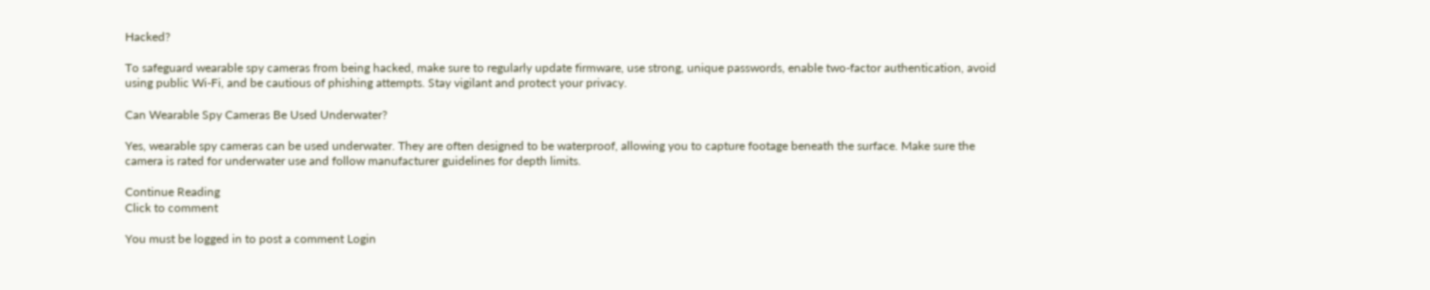Hacked?

To safeguard wearable spy cameras from being hacked, make sure to regularly update firmware, use strong, unique passwords, enable two-factor authentication, avoid using public Wi-Fi, and be cautious of phishing attempts. Stay vigilant and protect your privacy.

Can Wearable Spy Cameras Be Used Underwater?

Yes, wearable spy cameras can be used underwater. They are often designed to be waterproof, allowing you to capture footage beneath the surface. Make sure the camera is rated for underwater use and follow manufacturer guidelines for depth limits.

Continue Reading
Click to comment

You must be logged in to post a comment Login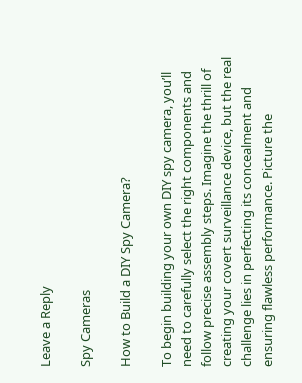Leave a Reply

Spy Cameras

How to Build a DIY Spy Camera?

To begin building your own DIY spy camera, you’ll need to carefully select the right components and follow precise assembly steps. Imagine the thrill of creating your covert surveillance device, but the real challenge lies in perfecting its concealment and ensuring flawless performance. Picture the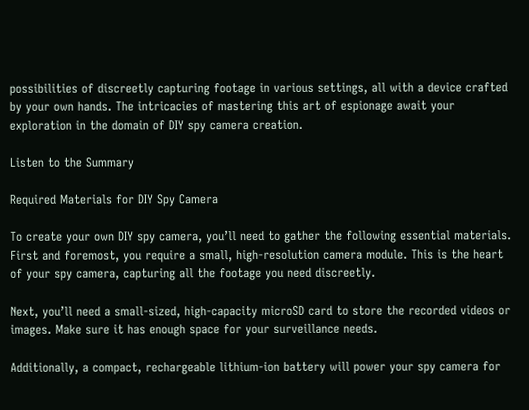possibilities of discreetly capturing footage in various settings, all with a device crafted by your own hands. The intricacies of mastering this art of espionage await your exploration in the domain of DIY spy camera creation.

Listen to the Summary

Required Materials for DIY Spy Camera

To create your own DIY spy camera, you’ll need to gather the following essential materials. First and foremost, you require a small, high-resolution camera module. This is the heart of your spy camera, capturing all the footage you need discreetly.

Next, you’ll need a small-sized, high-capacity microSD card to store the recorded videos or images. Make sure it has enough space for your surveillance needs.

Additionally, a compact, rechargeable lithium-ion battery will power your spy camera for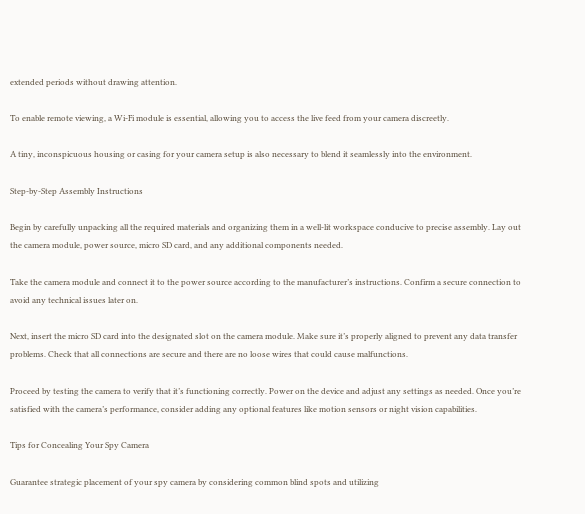extended periods without drawing attention.

To enable remote viewing, a Wi-Fi module is essential, allowing you to access the live feed from your camera discreetly.

A tiny, inconspicuous housing or casing for your camera setup is also necessary to blend it seamlessly into the environment.

Step-by-Step Assembly Instructions

Begin by carefully unpacking all the required materials and organizing them in a well-lit workspace conducive to precise assembly. Lay out the camera module, power source, micro SD card, and any additional components needed.

Take the camera module and connect it to the power source according to the manufacturer’s instructions. Confirm a secure connection to avoid any technical issues later on.

Next, insert the micro SD card into the designated slot on the camera module. Make sure it’s properly aligned to prevent any data transfer problems. Check that all connections are secure and there are no loose wires that could cause malfunctions.

Proceed by testing the camera to verify that it’s functioning correctly. Power on the device and adjust any settings as needed. Once you’re satisfied with the camera’s performance, consider adding any optional features like motion sensors or night vision capabilities.

Tips for Concealing Your Spy Camera

Guarantee strategic placement of your spy camera by considering common blind spots and utilizing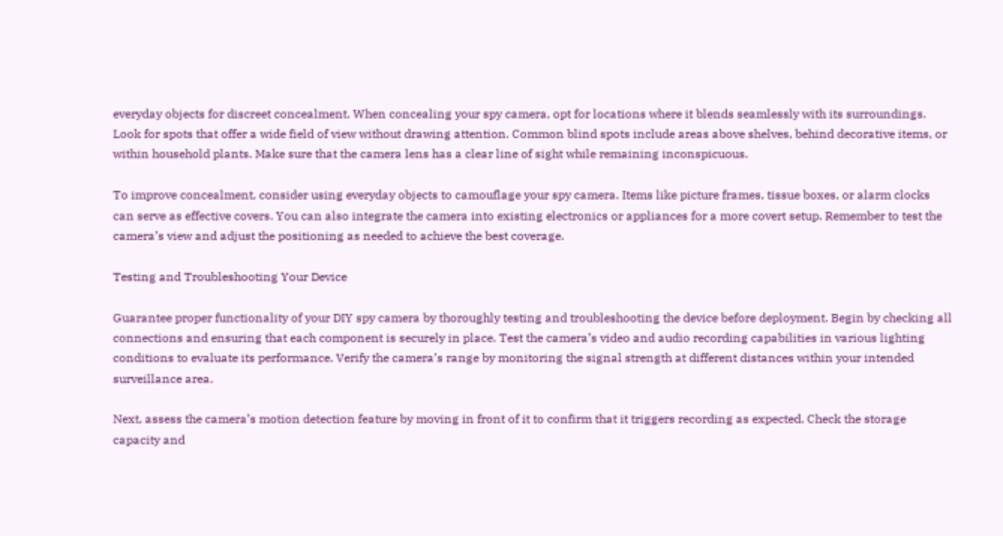everyday objects for discreet concealment. When concealing your spy camera, opt for locations where it blends seamlessly with its surroundings. Look for spots that offer a wide field of view without drawing attention. Common blind spots include areas above shelves, behind decorative items, or within household plants. Make sure that the camera lens has a clear line of sight while remaining inconspicuous.

To improve concealment, consider using everyday objects to camouflage your spy camera. Items like picture frames, tissue boxes, or alarm clocks can serve as effective covers. You can also integrate the camera into existing electronics or appliances for a more covert setup. Remember to test the camera’s view and adjust the positioning as needed to achieve the best coverage.

Testing and Troubleshooting Your Device

Guarantee proper functionality of your DIY spy camera by thoroughly testing and troubleshooting the device before deployment. Begin by checking all connections and ensuring that each component is securely in place. Test the camera’s video and audio recording capabilities in various lighting conditions to evaluate its performance. Verify the camera’s range by monitoring the signal strength at different distances within your intended surveillance area.

Next, assess the camera’s motion detection feature by moving in front of it to confirm that it triggers recording as expected. Check the storage capacity and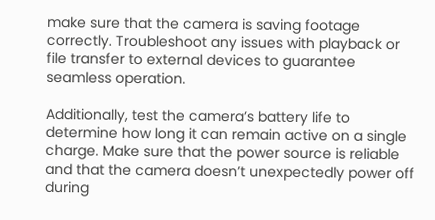make sure that the camera is saving footage correctly. Troubleshoot any issues with playback or file transfer to external devices to guarantee seamless operation.

Additionally, test the camera’s battery life to determine how long it can remain active on a single charge. Make sure that the power source is reliable and that the camera doesn’t unexpectedly power off during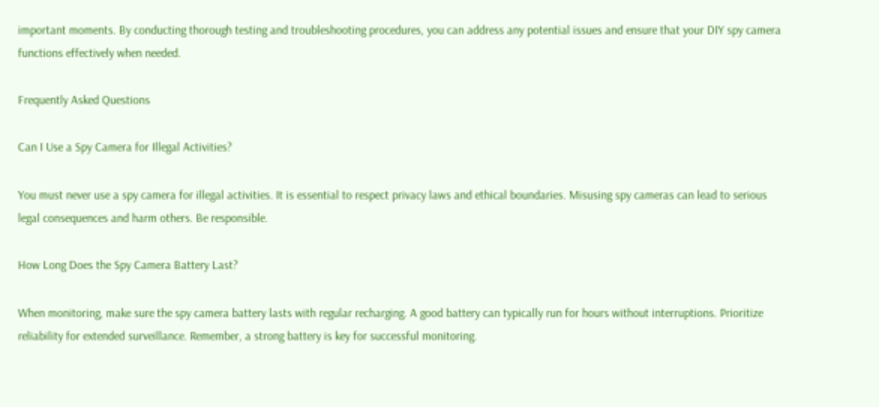important moments. By conducting thorough testing and troubleshooting procedures, you can address any potential issues and ensure that your DIY spy camera functions effectively when needed.

Frequently Asked Questions

Can I Use a Spy Camera for Illegal Activities?

You must never use a spy camera for illegal activities. It is essential to respect privacy laws and ethical boundaries. Misusing spy cameras can lead to serious legal consequences and harm others. Be responsible.

How Long Does the Spy Camera Battery Last?

When monitoring, make sure the spy camera battery lasts with regular recharging. A good battery can typically run for hours without interruptions. Prioritize reliability for extended surveillance. Remember, a strong battery is key for successful monitoring.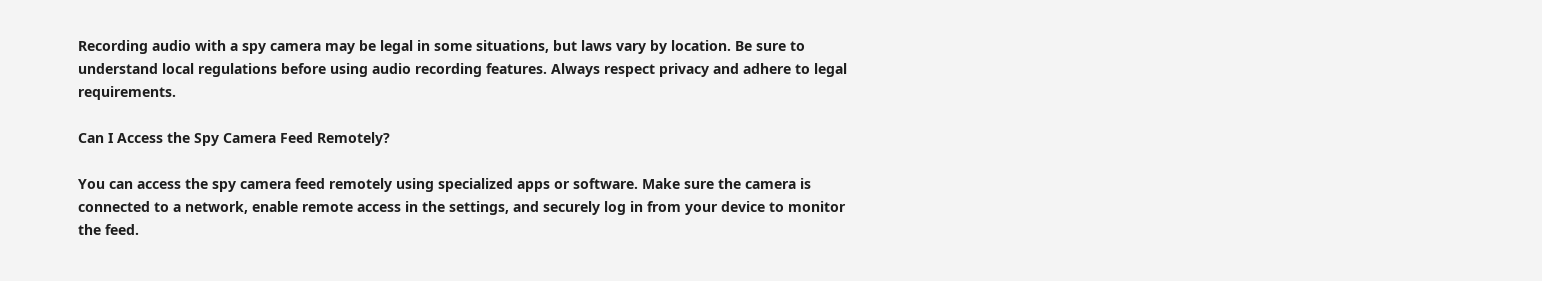Recording audio with a spy camera may be legal in some situations, but laws vary by location. Be sure to understand local regulations before using audio recording features. Always respect privacy and adhere to legal requirements.

Can I Access the Spy Camera Feed Remotely?

You can access the spy camera feed remotely using specialized apps or software. Make sure the camera is connected to a network, enable remote access in the settings, and securely log in from your device to monitor the feed.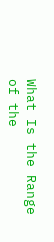What Is the Range of the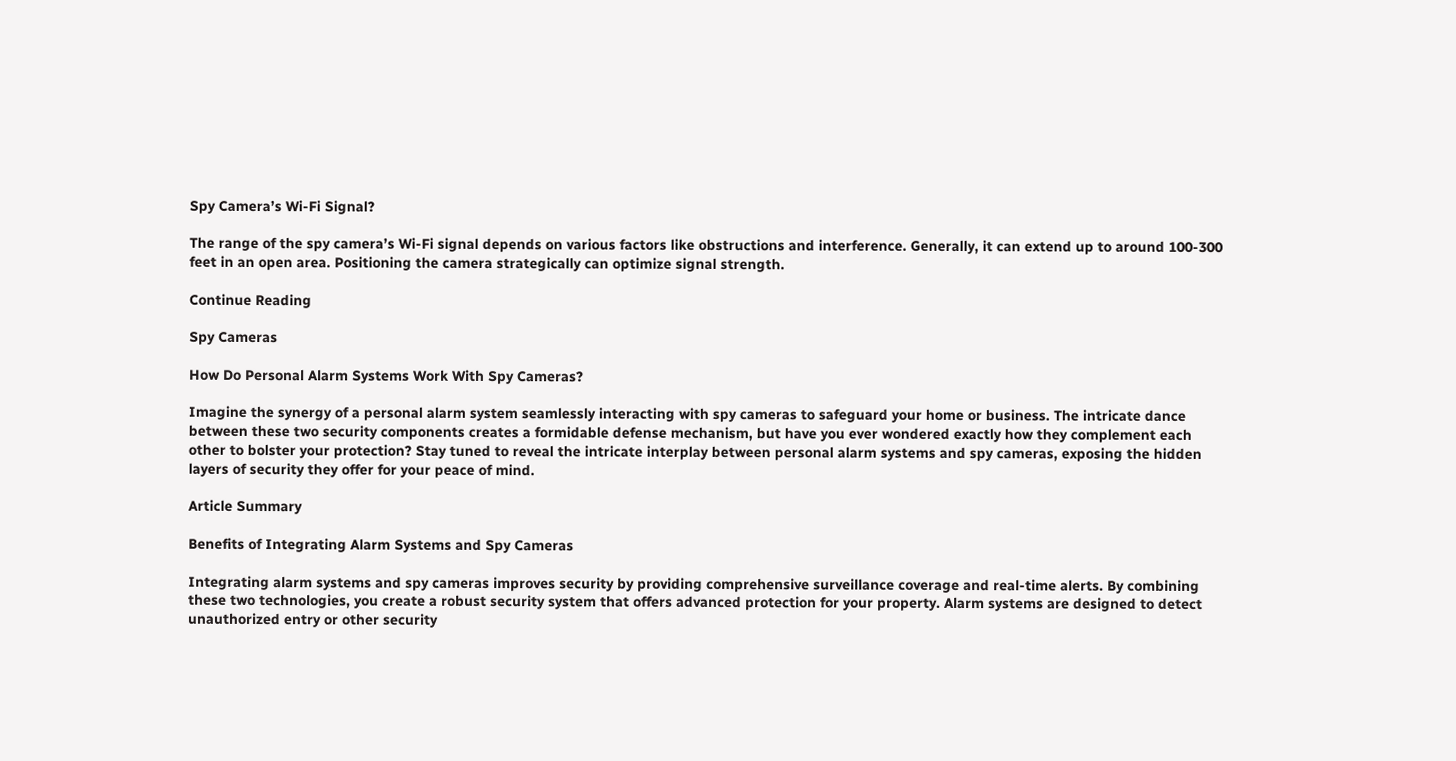Spy Camera’s Wi-Fi Signal?

The range of the spy camera’s Wi-Fi signal depends on various factors like obstructions and interference. Generally, it can extend up to around 100-300 feet in an open area. Positioning the camera strategically can optimize signal strength.

Continue Reading

Spy Cameras

How Do Personal Alarm Systems Work With Spy Cameras?

Imagine the synergy of a personal alarm system seamlessly interacting with spy cameras to safeguard your home or business. The intricate dance between these two security components creates a formidable defense mechanism, but have you ever wondered exactly how they complement each other to bolster your protection? Stay tuned to reveal the intricate interplay between personal alarm systems and spy cameras, exposing the hidden layers of security they offer for your peace of mind.

Article Summary

Benefits of Integrating Alarm Systems and Spy Cameras

Integrating alarm systems and spy cameras improves security by providing comprehensive surveillance coverage and real-time alerts. By combining these two technologies, you create a robust security system that offers advanced protection for your property. Alarm systems are designed to detect unauthorized entry or other security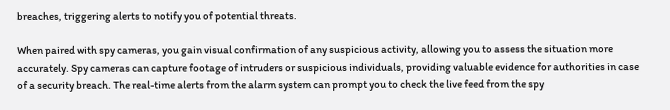breaches, triggering alerts to notify you of potential threats.

When paired with spy cameras, you gain visual confirmation of any suspicious activity, allowing you to assess the situation more accurately. Spy cameras can capture footage of intruders or suspicious individuals, providing valuable evidence for authorities in case of a security breach. The real-time alerts from the alarm system can prompt you to check the live feed from the spy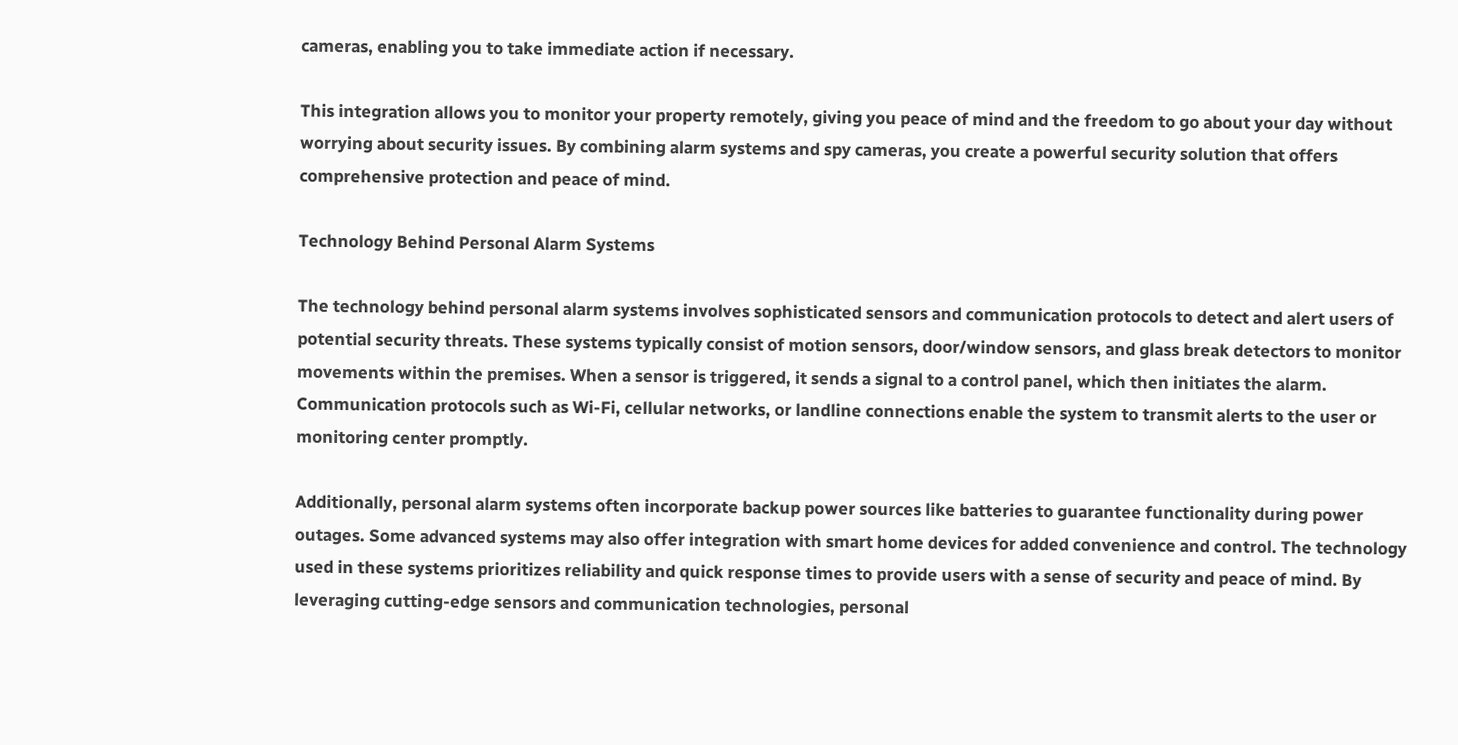cameras, enabling you to take immediate action if necessary.

This integration allows you to monitor your property remotely, giving you peace of mind and the freedom to go about your day without worrying about security issues. By combining alarm systems and spy cameras, you create a powerful security solution that offers comprehensive protection and peace of mind.

Technology Behind Personal Alarm Systems

The technology behind personal alarm systems involves sophisticated sensors and communication protocols to detect and alert users of potential security threats. These systems typically consist of motion sensors, door/window sensors, and glass break detectors to monitor movements within the premises. When a sensor is triggered, it sends a signal to a control panel, which then initiates the alarm. Communication protocols such as Wi-Fi, cellular networks, or landline connections enable the system to transmit alerts to the user or monitoring center promptly.

Additionally, personal alarm systems often incorporate backup power sources like batteries to guarantee functionality during power outages. Some advanced systems may also offer integration with smart home devices for added convenience and control. The technology used in these systems prioritizes reliability and quick response times to provide users with a sense of security and peace of mind. By leveraging cutting-edge sensors and communication technologies, personal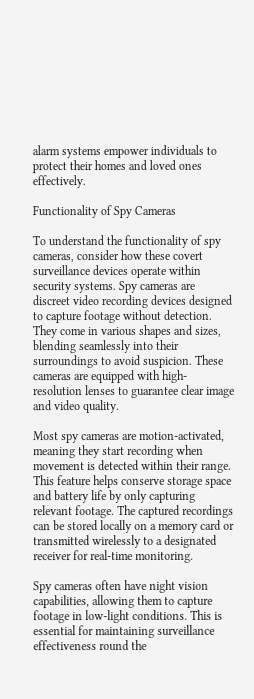alarm systems empower individuals to protect their homes and loved ones effectively.

Functionality of Spy Cameras

To understand the functionality of spy cameras, consider how these covert surveillance devices operate within security systems. Spy cameras are discreet video recording devices designed to capture footage without detection. They come in various shapes and sizes, blending seamlessly into their surroundings to avoid suspicion. These cameras are equipped with high-resolution lenses to guarantee clear image and video quality.

Most spy cameras are motion-activated, meaning they start recording when movement is detected within their range. This feature helps conserve storage space and battery life by only capturing relevant footage. The captured recordings can be stored locally on a memory card or transmitted wirelessly to a designated receiver for real-time monitoring.

Spy cameras often have night vision capabilities, allowing them to capture footage in low-light conditions. This is essential for maintaining surveillance effectiveness round the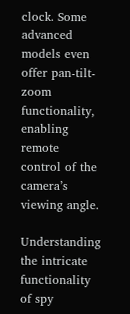clock. Some advanced models even offer pan-tilt-zoom functionality, enabling remote control of the camera’s viewing angle.

Understanding the intricate functionality of spy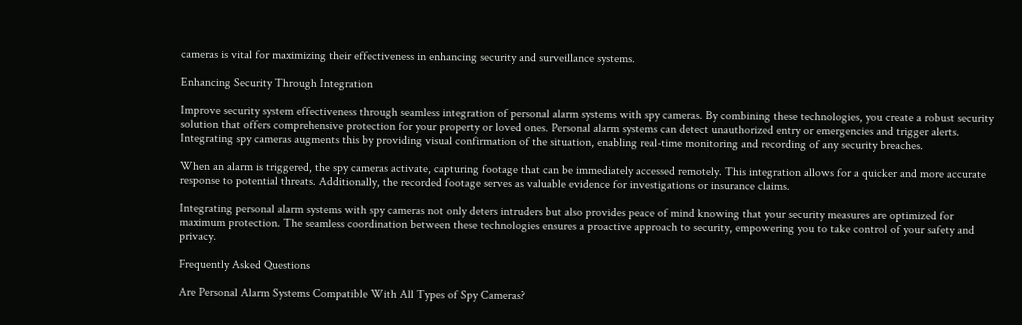cameras is vital for maximizing their effectiveness in enhancing security and surveillance systems.

Enhancing Security Through Integration

Improve security system effectiveness through seamless integration of personal alarm systems with spy cameras. By combining these technologies, you create a robust security solution that offers comprehensive protection for your property or loved ones. Personal alarm systems can detect unauthorized entry or emergencies and trigger alerts. Integrating spy cameras augments this by providing visual confirmation of the situation, enabling real-time monitoring and recording of any security breaches.

When an alarm is triggered, the spy cameras activate, capturing footage that can be immediately accessed remotely. This integration allows for a quicker and more accurate response to potential threats. Additionally, the recorded footage serves as valuable evidence for investigations or insurance claims.

Integrating personal alarm systems with spy cameras not only deters intruders but also provides peace of mind knowing that your security measures are optimized for maximum protection. The seamless coordination between these technologies ensures a proactive approach to security, empowering you to take control of your safety and privacy.

Frequently Asked Questions

Are Personal Alarm Systems Compatible With All Types of Spy Cameras?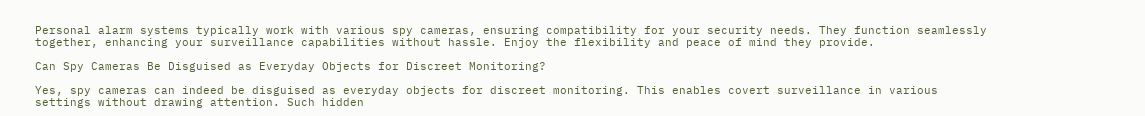Personal alarm systems typically work with various spy cameras, ensuring compatibility for your security needs. They function seamlessly together, enhancing your surveillance capabilities without hassle. Enjoy the flexibility and peace of mind they provide.

Can Spy Cameras Be Disguised as Everyday Objects for Discreet Monitoring?

Yes, spy cameras can indeed be disguised as everyday objects for discreet monitoring. This enables covert surveillance in various settings without drawing attention. Such hidden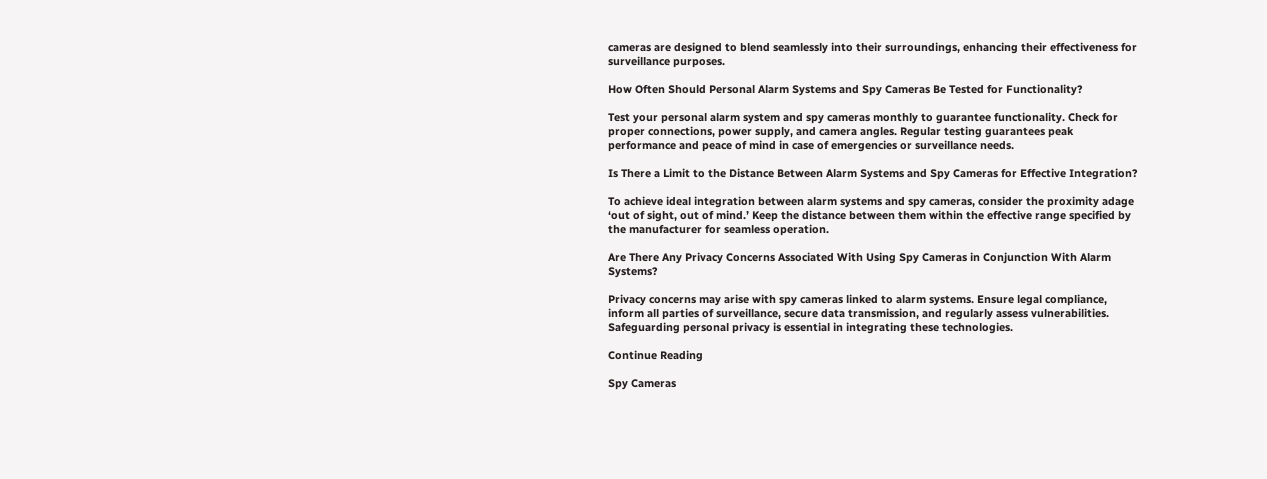cameras are designed to blend seamlessly into their surroundings, enhancing their effectiveness for surveillance purposes.

How Often Should Personal Alarm Systems and Spy Cameras Be Tested for Functionality?

Test your personal alarm system and spy cameras monthly to guarantee functionality. Check for proper connections, power supply, and camera angles. Regular testing guarantees peak performance and peace of mind in case of emergencies or surveillance needs.

Is There a Limit to the Distance Between Alarm Systems and Spy Cameras for Effective Integration?

To achieve ideal integration between alarm systems and spy cameras, consider the proximity adage ‘out of sight, out of mind.’ Keep the distance between them within the effective range specified by the manufacturer for seamless operation.

Are There Any Privacy Concerns Associated With Using Spy Cameras in Conjunction With Alarm Systems?

Privacy concerns may arise with spy cameras linked to alarm systems. Ensure legal compliance, inform all parties of surveillance, secure data transmission, and regularly assess vulnerabilities. Safeguarding personal privacy is essential in integrating these technologies.

Continue Reading

Spy Cameras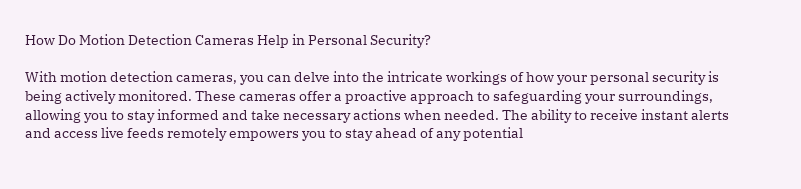How Do Motion Detection Cameras Help in Personal Security?

With motion detection cameras, you can delve into the intricate workings of how your personal security is being actively monitored. These cameras offer a proactive approach to safeguarding your surroundings, allowing you to stay informed and take necessary actions when needed. The ability to receive instant alerts and access live feeds remotely empowers you to stay ahead of any potential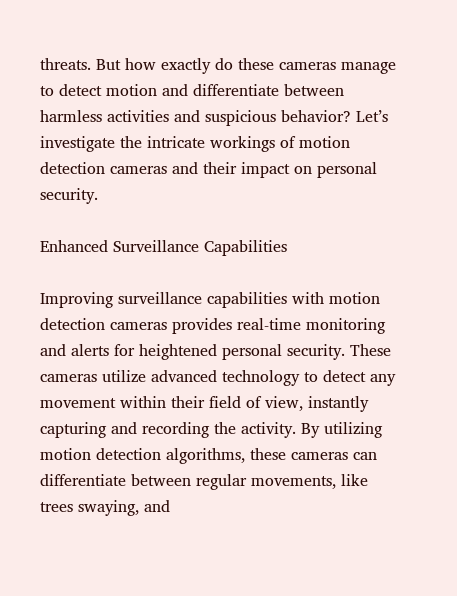threats. But how exactly do these cameras manage to detect motion and differentiate between harmless activities and suspicious behavior? Let’s investigate the intricate workings of motion detection cameras and their impact on personal security.

Enhanced Surveillance Capabilities

Improving surveillance capabilities with motion detection cameras provides real-time monitoring and alerts for heightened personal security. These cameras utilize advanced technology to detect any movement within their field of view, instantly capturing and recording the activity. By utilizing motion detection algorithms, these cameras can differentiate between regular movements, like trees swaying, and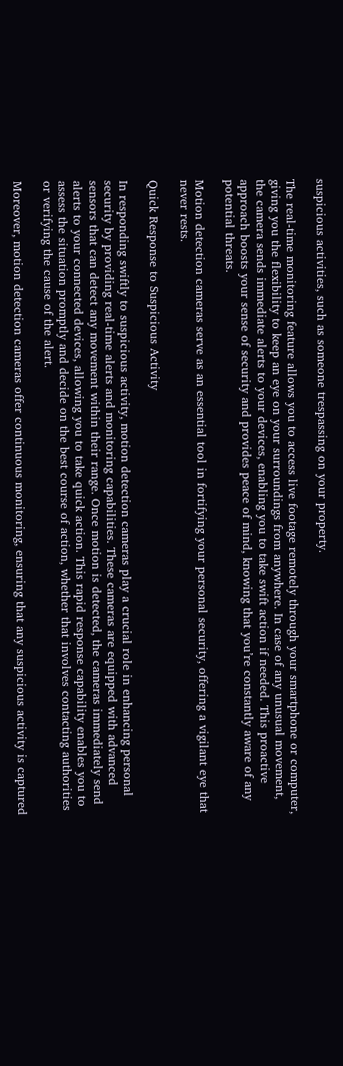suspicious activities, such as someone trespassing on your property.

The real-time monitoring feature allows you to access live footage remotely through your smartphone or computer, giving you the flexibility to keep an eye on your surroundings from anywhere. In case of any unusual movement, the camera sends immediate alerts to your devices, enabling you to take swift action if needed. This proactive approach boosts your sense of security and provides peace of mind, knowing that you’re constantly aware of any potential threats.

Motion detection cameras serve as an essential tool in fortifying your personal security, offering a vigilant eye that never rests.

Quick Response to Suspicious Activity

In responding swiftly to suspicious activity, motion detection cameras play a crucial role in enhancing personal security by providing real-time alerts and monitoring capabilities. These cameras are equipped with advanced sensors that can detect any movement within their range. Once motion is detected, the cameras immediately send alerts to your connected devices, allowing you to take quick action. This rapid response capability enables you to assess the situation promptly and decide on the best course of action, whether that involves contacting authorities or verifying the cause of the alert.

Moreover, motion detection cameras offer continuous monitoring, ensuring that any suspicious activity is captured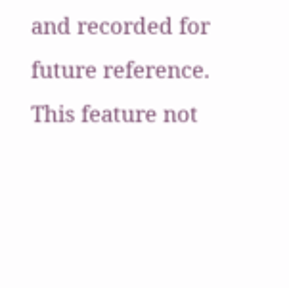and recorded for future reference. This feature not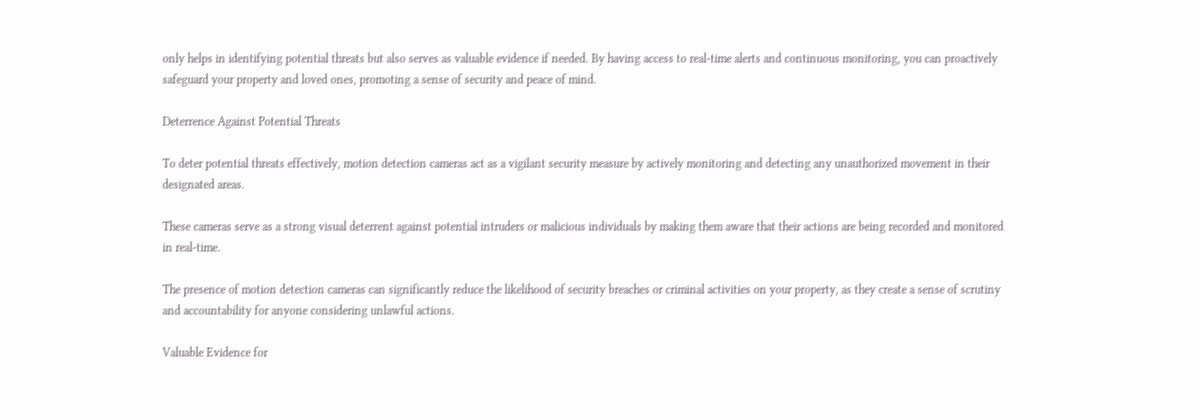only helps in identifying potential threats but also serves as valuable evidence if needed. By having access to real-time alerts and continuous monitoring, you can proactively safeguard your property and loved ones, promoting a sense of security and peace of mind.

Deterrence Against Potential Threats

To deter potential threats effectively, motion detection cameras act as a vigilant security measure by actively monitoring and detecting any unauthorized movement in their designated areas.

These cameras serve as a strong visual deterrent against potential intruders or malicious individuals by making them aware that their actions are being recorded and monitored in real-time.

The presence of motion detection cameras can significantly reduce the likelihood of security breaches or criminal activities on your property, as they create a sense of scrutiny and accountability for anyone considering unlawful actions.

Valuable Evidence for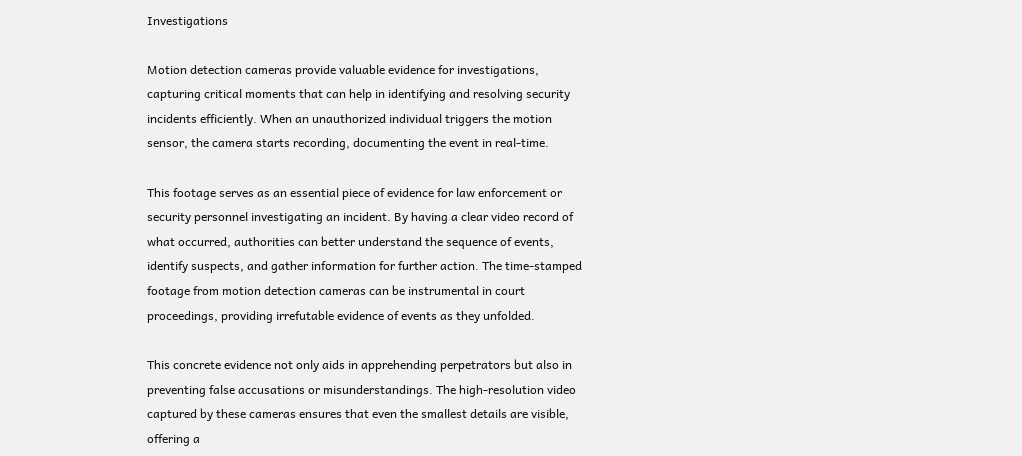Investigations

Motion detection cameras provide valuable evidence for investigations, capturing critical moments that can help in identifying and resolving security incidents efficiently. When an unauthorized individual triggers the motion sensor, the camera starts recording, documenting the event in real-time.

This footage serves as an essential piece of evidence for law enforcement or security personnel investigating an incident. By having a clear video record of what occurred, authorities can better understand the sequence of events, identify suspects, and gather information for further action. The time-stamped footage from motion detection cameras can be instrumental in court proceedings, providing irrefutable evidence of events as they unfolded.

This concrete evidence not only aids in apprehending perpetrators but also in preventing false accusations or misunderstandings. The high-resolution video captured by these cameras ensures that even the smallest details are visible, offering a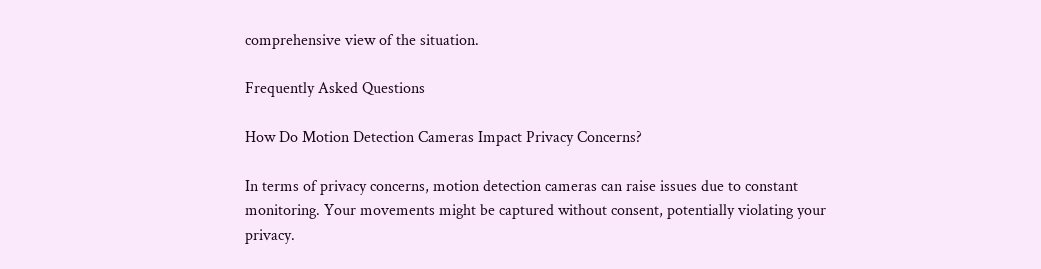comprehensive view of the situation.

Frequently Asked Questions

How Do Motion Detection Cameras Impact Privacy Concerns?

In terms of privacy concerns, motion detection cameras can raise issues due to constant monitoring. Your movements might be captured without consent, potentially violating your privacy.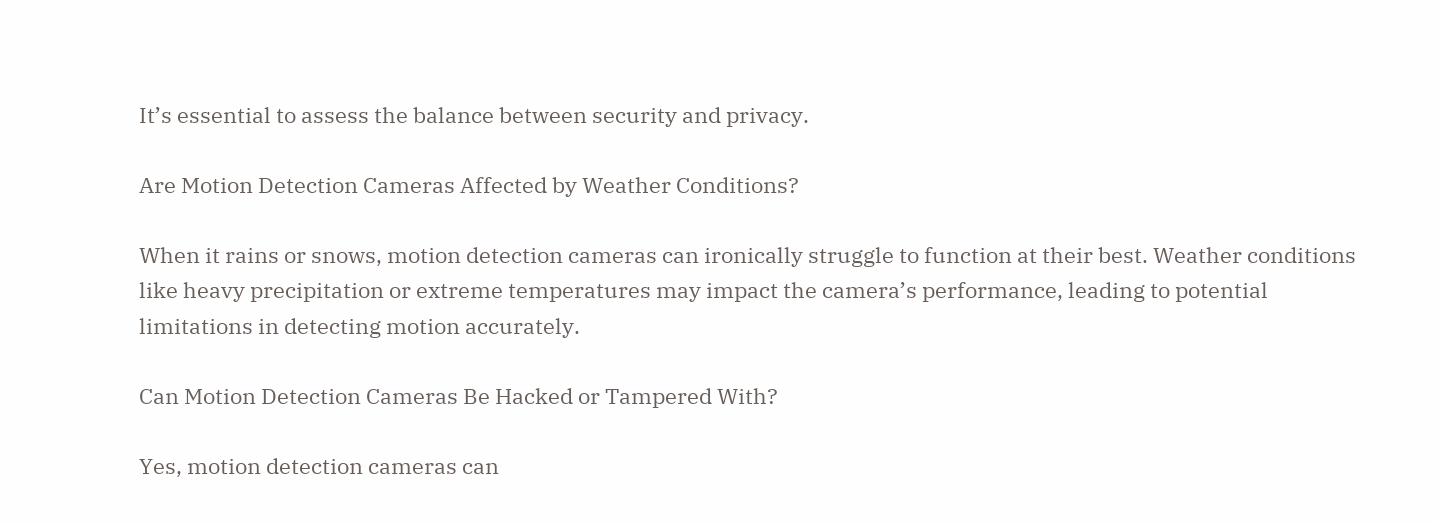It’s essential to assess the balance between security and privacy.

Are Motion Detection Cameras Affected by Weather Conditions?

When it rains or snows, motion detection cameras can ironically struggle to function at their best. Weather conditions like heavy precipitation or extreme temperatures may impact the camera’s performance, leading to potential limitations in detecting motion accurately.

Can Motion Detection Cameras Be Hacked or Tampered With?

Yes, motion detection cameras can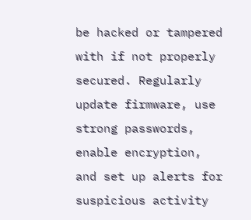be hacked or tampered with if not properly secured. Regularly update firmware, use strong passwords, enable encryption, and set up alerts for suspicious activity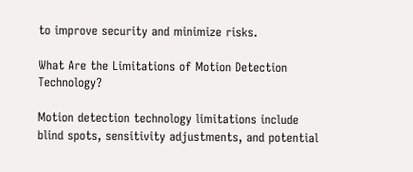to improve security and minimize risks.

What Are the Limitations of Motion Detection Technology?

Motion detection technology limitations include blind spots, sensitivity adjustments, and potential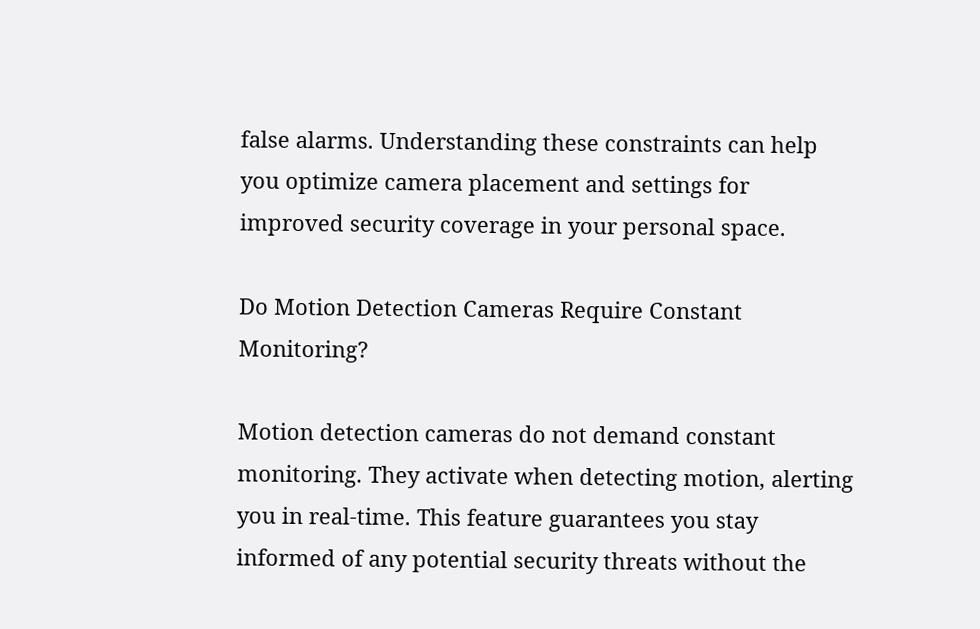false alarms. Understanding these constraints can help you optimize camera placement and settings for improved security coverage in your personal space.

Do Motion Detection Cameras Require Constant Monitoring?

Motion detection cameras do not demand constant monitoring. They activate when detecting motion, alerting you in real-time. This feature guarantees you stay informed of any potential security threats without the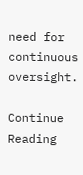need for continuous oversight.

Continue Reading